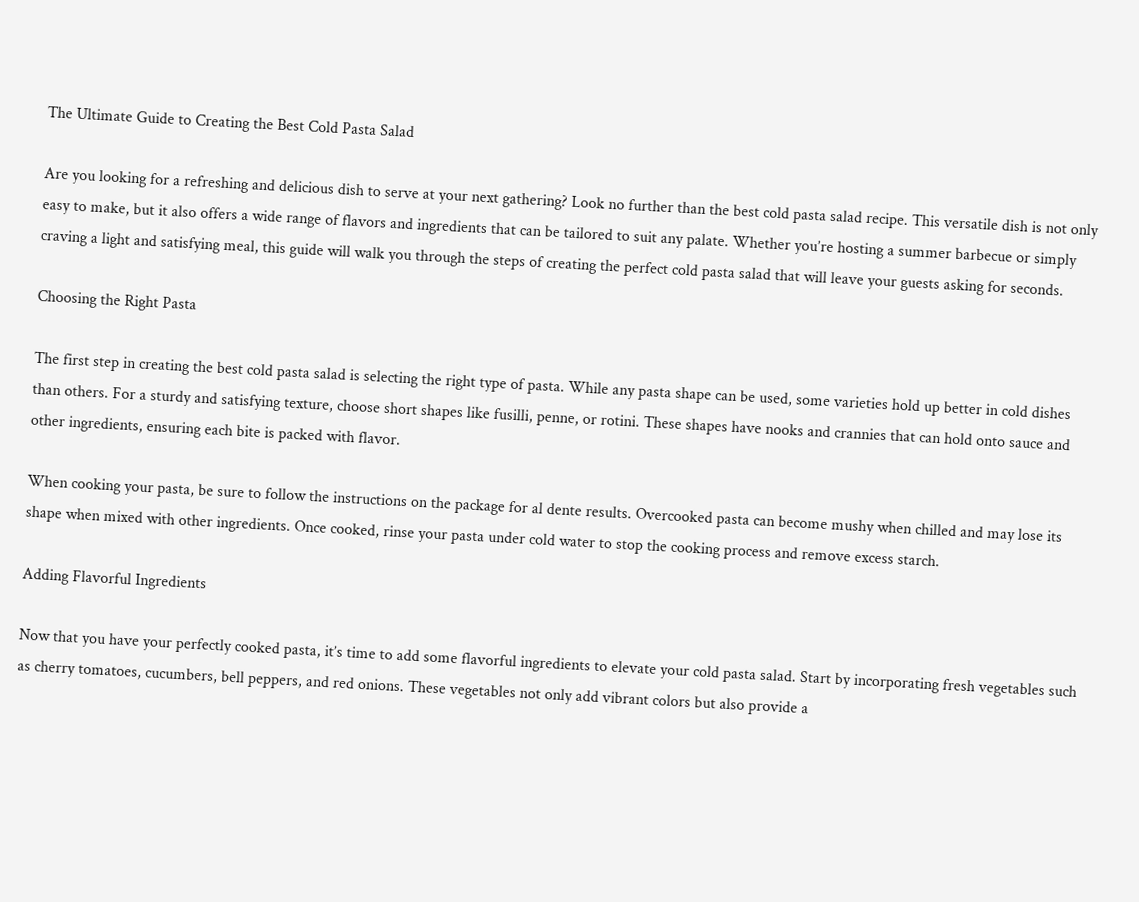The Ultimate Guide to Creating the Best Cold Pasta Salad

Are you looking for a refreshing and delicious dish to serve at your next gathering? Look no further than the best cold pasta salad recipe. This versatile dish is not only easy to make, but it also offers a wide range of flavors and ingredients that can be tailored to suit any palate. Whether you’re hosting a summer barbecue or simply craving a light and satisfying meal, this guide will walk you through the steps of creating the perfect cold pasta salad that will leave your guests asking for seconds.

Choosing the Right Pasta

The first step in creating the best cold pasta salad is selecting the right type of pasta. While any pasta shape can be used, some varieties hold up better in cold dishes than others. For a sturdy and satisfying texture, choose short shapes like fusilli, penne, or rotini. These shapes have nooks and crannies that can hold onto sauce and other ingredients, ensuring each bite is packed with flavor.

When cooking your pasta, be sure to follow the instructions on the package for al dente results. Overcooked pasta can become mushy when chilled and may lose its shape when mixed with other ingredients. Once cooked, rinse your pasta under cold water to stop the cooking process and remove excess starch.

Adding Flavorful Ingredients

Now that you have your perfectly cooked pasta, it’s time to add some flavorful ingredients to elevate your cold pasta salad. Start by incorporating fresh vegetables such as cherry tomatoes, cucumbers, bell peppers, and red onions. These vegetables not only add vibrant colors but also provide a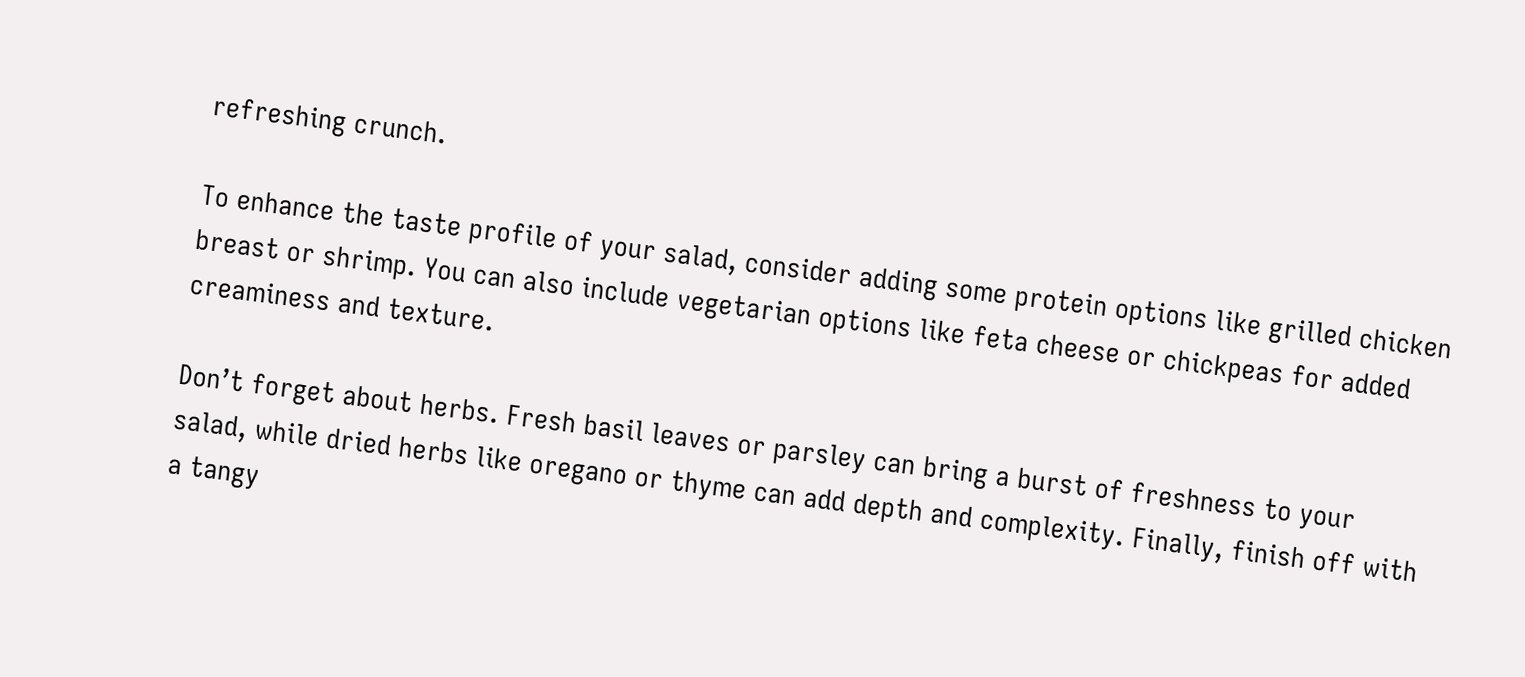refreshing crunch.

To enhance the taste profile of your salad, consider adding some protein options like grilled chicken breast or shrimp. You can also include vegetarian options like feta cheese or chickpeas for added creaminess and texture.

Don’t forget about herbs. Fresh basil leaves or parsley can bring a burst of freshness to your salad, while dried herbs like oregano or thyme can add depth and complexity. Finally, finish off with a tangy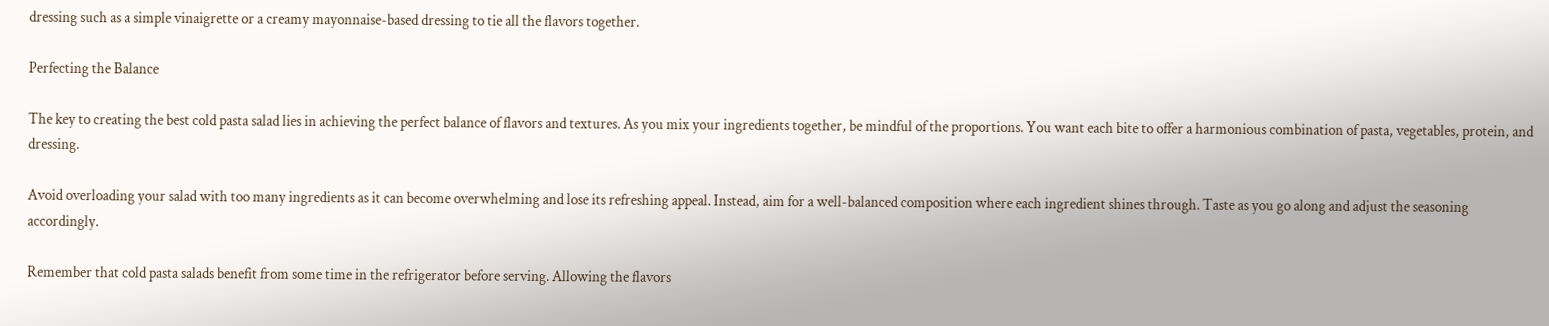dressing such as a simple vinaigrette or a creamy mayonnaise-based dressing to tie all the flavors together.

Perfecting the Balance

The key to creating the best cold pasta salad lies in achieving the perfect balance of flavors and textures. As you mix your ingredients together, be mindful of the proportions. You want each bite to offer a harmonious combination of pasta, vegetables, protein, and dressing.

Avoid overloading your salad with too many ingredients as it can become overwhelming and lose its refreshing appeal. Instead, aim for a well-balanced composition where each ingredient shines through. Taste as you go along and adjust the seasoning accordingly.

Remember that cold pasta salads benefit from some time in the refrigerator before serving. Allowing the flavors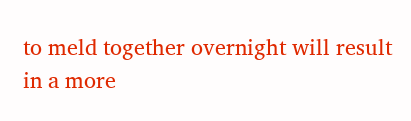to meld together overnight will result in a more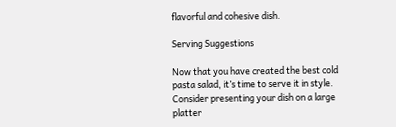flavorful and cohesive dish.

Serving Suggestions

Now that you have created the best cold pasta salad, it’s time to serve it in style. Consider presenting your dish on a large platter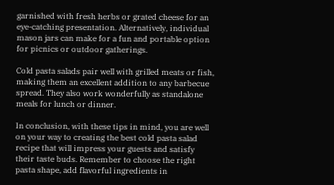garnished with fresh herbs or grated cheese for an eye-catching presentation. Alternatively, individual mason jars can make for a fun and portable option for picnics or outdoor gatherings.

Cold pasta salads pair well with grilled meats or fish, making them an excellent addition to any barbecue spread. They also work wonderfully as standalone meals for lunch or dinner.

In conclusion, with these tips in mind, you are well on your way to creating the best cold pasta salad recipe that will impress your guests and satisfy their taste buds. Remember to choose the right pasta shape, add flavorful ingredients in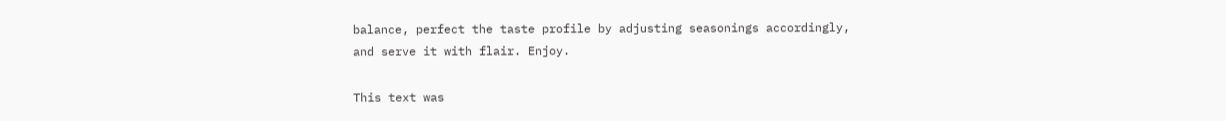balance, perfect the taste profile by adjusting seasonings accordingly, and serve it with flair. Enjoy.

This text was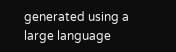generated using a large language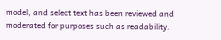model, and select text has been reviewed and moderated for purposes such as readability.